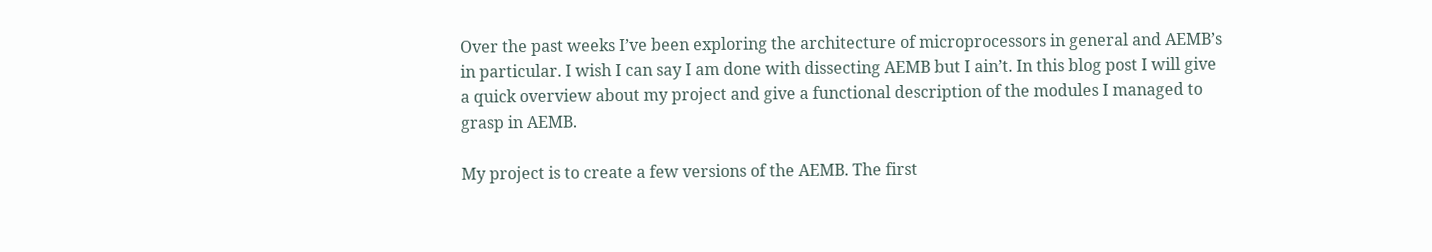Over the past weeks I’ve been exploring the architecture of microprocessors in general and AEMB’s in particular. I wish I can say I am done with dissecting AEMB but I ain’t. In this blog post I will give a quick overview about my project and give a functional description of the modules I managed to grasp in AEMB.

My project is to create a few versions of the AEMB. The first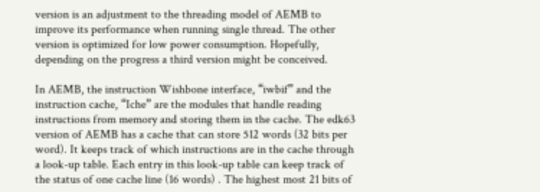version is an adjustment to the threading model of AEMB to improve its performance when running single thread. The other version is optimized for low power consumption. Hopefully, depending on the progress a third version might be conceived.

In AEMB, the instruction Wishbone interface, “iwbif” and the instruction cache, “Iche” are the modules that handle reading instructions from memory and storing them in the cache. The edk63 version of AEMB has a cache that can store 512 words (32 bits per word). It keeps track of which instructions are in the cache through a look-up table. Each entry in this look-up table can keep track of the status of one cache line (16 words) . The highest most 21 bits of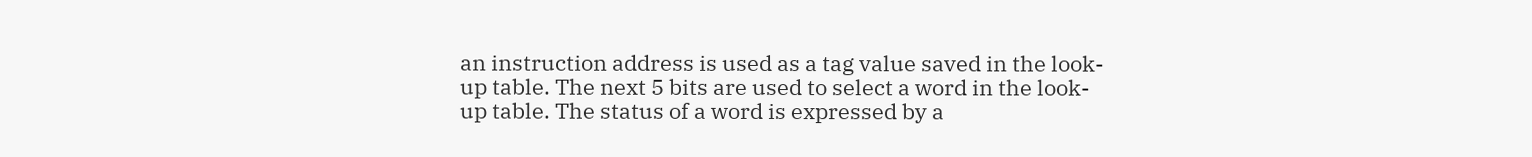an instruction address is used as a tag value saved in the look-up table. The next 5 bits are used to select a word in the look-up table. The status of a word is expressed by a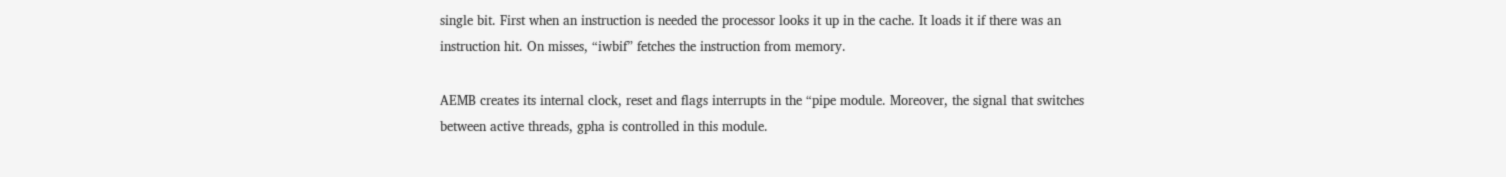single bit. First when an instruction is needed the processor looks it up in the cache. It loads it if there was an instruction hit. On misses, “iwbif” fetches the instruction from memory.

AEMB creates its internal clock, reset and flags interrupts in the “pipe module. Moreover, the signal that switches between active threads, gpha is controlled in this module.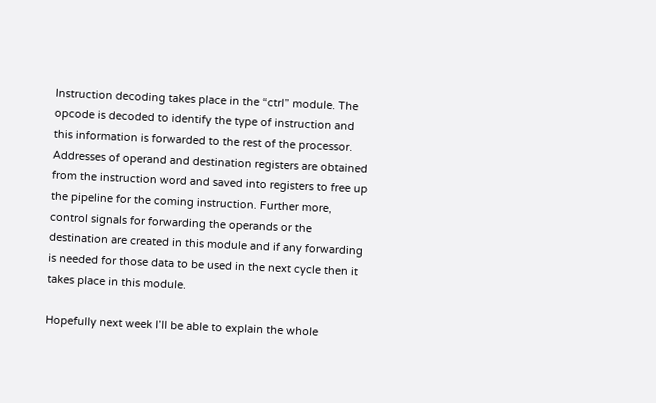Instruction decoding takes place in the “ctrl” module. The opcode is decoded to identify the type of instruction and this information is forwarded to the rest of the processor. Addresses of operand and destination registers are obtained from the instruction word and saved into registers to free up the pipeline for the coming instruction. Further more, control signals for forwarding the operands or the destination are created in this module and if any forwarding is needed for those data to be used in the next cycle then it takes place in this module.

Hopefully next week I’ll be able to explain the whole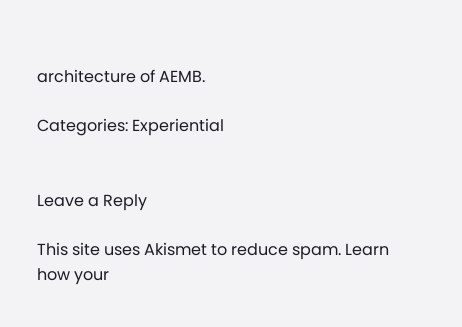architecture of AEMB.

Categories: Experiential


Leave a Reply

This site uses Akismet to reduce spam. Learn how your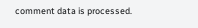comment data is processed.